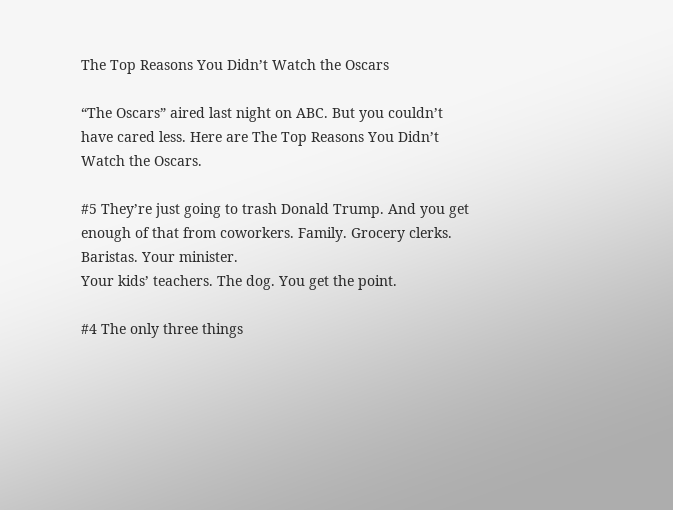The Top Reasons You Didn’t Watch the Oscars

“The Oscars” aired last night on ABC. But you couldn’t have cared less. Here are The Top Reasons You Didn’t Watch the Oscars.

#5 They’re just going to trash Donald Trump. And you get enough of that from coworkers. Family. Grocery clerks. Baristas. Your minister.
Your kids’ teachers. The dog. You get the point.

#4 The only three things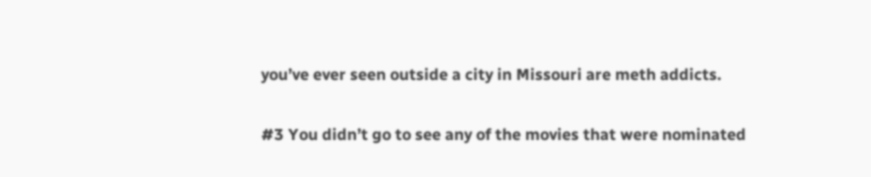you’ve ever seen outside a city in Missouri are meth addicts.

#3 You didn’t go to see any of the movies that were nominated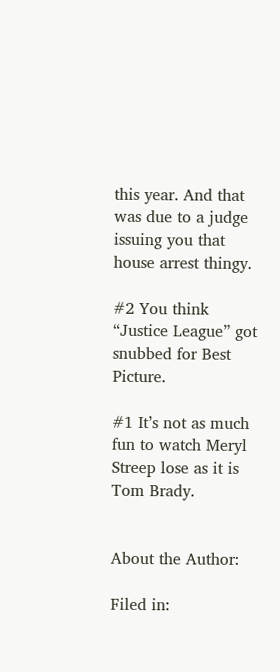this year. And that was due to a judge issuing you that house arrest thingy.

#2 You think “Justice League” got snubbed for Best Picture.

#1 It’s not as much fun to watch Meryl Streep lose as it is Tom Brady.


About the Author:

Filed in: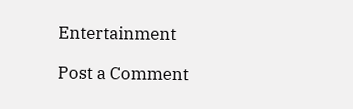Entertainment

Post a Comment